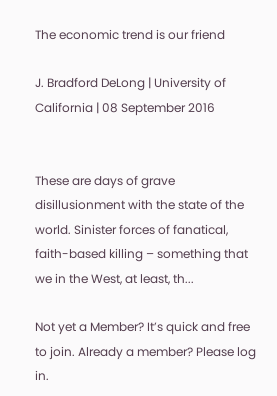The economic trend is our friend

J. Bradford DeLong | University of California | 08 September 2016


These are days of grave disillusionment with the state of the world. Sinister forces of fanatical, faith-based killing – something that we in the West, at least, th...

Not yet a Member? It’s quick and free to join. Already a member? Please log in.